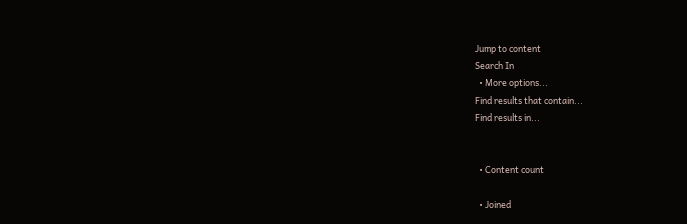Jump to content
Search In
  • More options...
Find results that contain...
Find results in...


  • Content count

  • Joined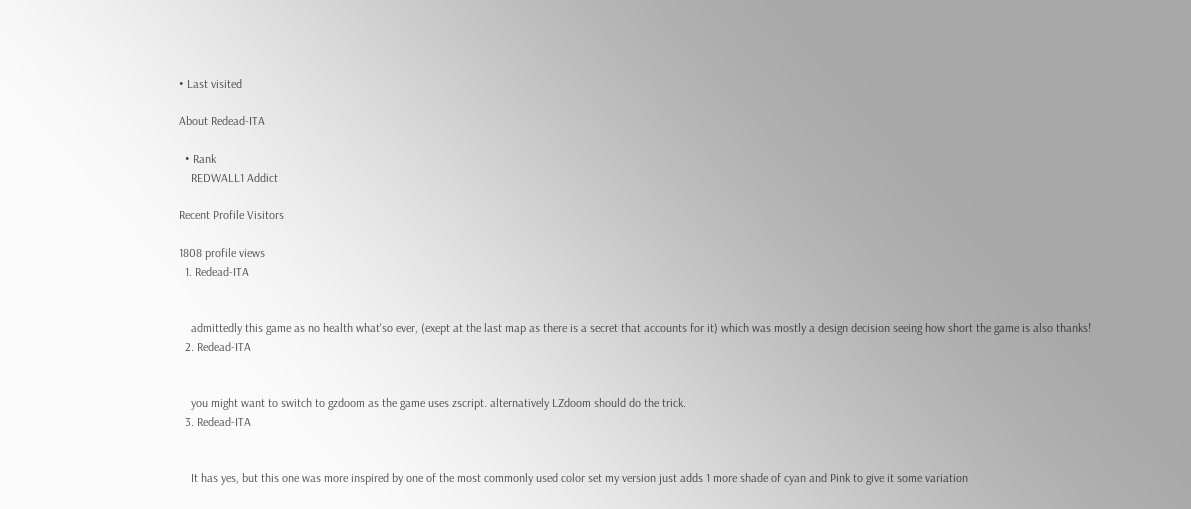• Last visited

About Redead-ITA

  • Rank
    REDWALL1 Addict

Recent Profile Visitors

1808 profile views
  1. Redead-ITA


    admittedly this game as no health what'so ever, (exept at the last map as there is a secret that accounts for it) which was mostly a design decision seeing how short the game is also thanks!
  2. Redead-ITA


    you might want to switch to gzdoom as the game uses zscript. alternatively LZdoom should do the trick.
  3. Redead-ITA


    It has yes, but this one was more inspired by one of the most commonly used color set my version just adds 1 more shade of cyan and Pink to give it some variation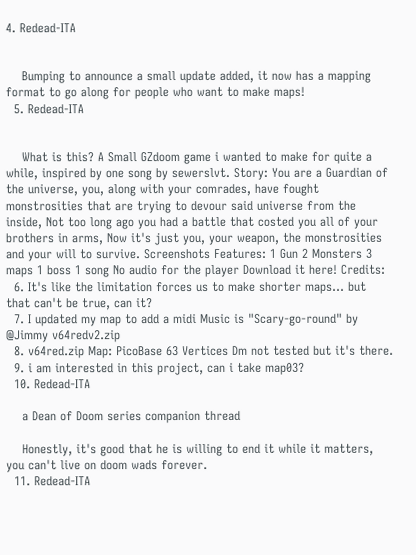4. Redead-ITA


    Bumping to announce a small update added, it now has a mapping format to go along for people who want to make maps!
  5. Redead-ITA


    What is this? A Small GZdoom game i wanted to make for quite a while, inspired by one song by sewerslvt. Story: You are a Guardian of the universe, you, along with your comrades, have fought monstrosities that are trying to devour said universe from the inside, Not too long ago you had a battle that costed you all of your brothers in arms, Now it's just you, your weapon, the monstrosities and your will to survive. Screenshots Features: 1 Gun 2 Monsters 3 maps 1 boss 1 song No audio for the player Download it here! Credits:
  6. It's like the limitation forces us to make shorter maps... but that can't be true, can it?
  7. I updated my map to add a midi Music is "Scary-go-round" by @Jimmy v64redv2.zip
  8. v64red.zip Map: PicoBase 63 Vertices Dm not tested but it's there.
  9. i am interested in this project, can i take map03?
  10. Redead-ITA

    a Dean of Doom series companion thread

    Honestly, it's good that he is willing to end it while it matters, you can't live on doom wads forever.
  11. Redead-ITA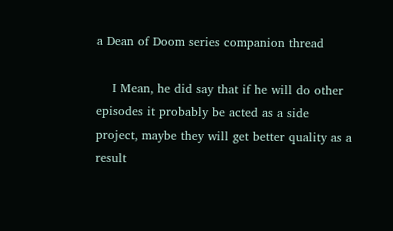a Dean of Doom series companion thread

    I Mean, he did say that if he will do other episodes it probably be acted as a side project, maybe they will get better quality as a result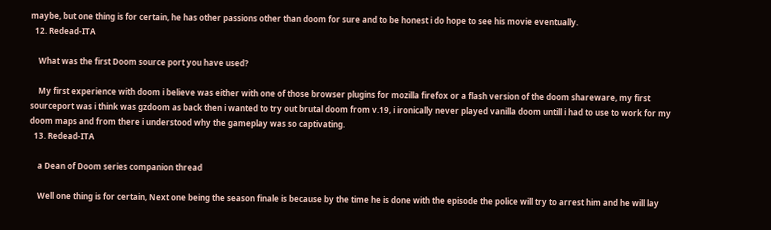maybe, but one thing is for certain, he has other passions other than doom for sure and to be honest i do hope to see his movie eventually.
  12. Redead-ITA

    What was the first Doom source port you have used?

    My first experience with doom i believe was either with one of those browser plugins for mozilla firefox or a flash version of the doom shareware, my first sourceport was i think was gzdoom as back then i wanted to try out brutal doom from v.19, i ironically never played vanilla doom untill i had to use to work for my doom maps and from there i understood why the gameplay was so captivating.
  13. Redead-ITA

    a Dean of Doom series companion thread

    Well one thing is for certain, Next one being the season finale is because by the time he is done with the episode the police will try to arrest him and he will lay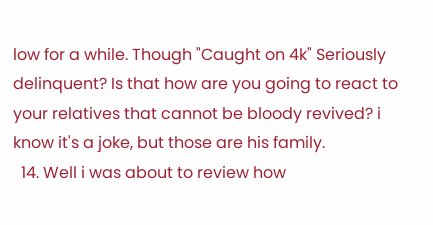low for a while. Though "Caught on 4k" Seriously delinquent? Is that how are you going to react to your relatives that cannot be bloody revived? i know it's a joke, but those are his family.
  14. Well i was about to review how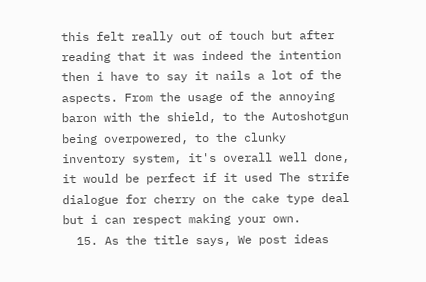this felt really out of touch but after reading that it was indeed the intention then i have to say it nails a lot of the aspects. From the usage of the annoying baron with the shield, to the Autoshotgun being overpowered, to the clunky inventory system, it's overall well done, it would be perfect if it used The strife dialogue for cherry on the cake type deal but i can respect making your own.
  15. As the title says, We post ideas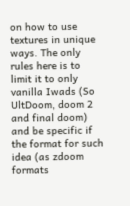on how to use textures in unique ways. The only rules here is to limit it to only vanilla Iwads (So UltDoom, doom 2 and final doom) and be specific if the format for such idea (as zdoom formats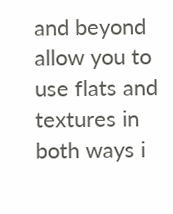and beyond allow you to use flats and textures in both ways i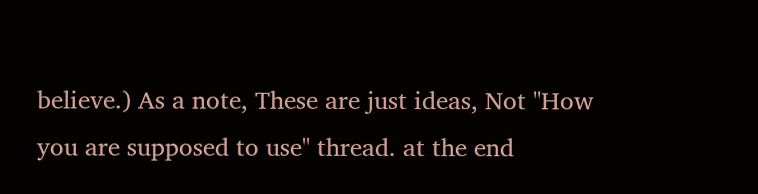believe.) As a note, These are just ideas, Not "How you are supposed to use" thread. at the end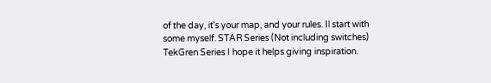of the day, it's your map, and your rules. Il start with some myself. STAR Series (Not including switches) TekGren Series I hope it helps giving inspiration.